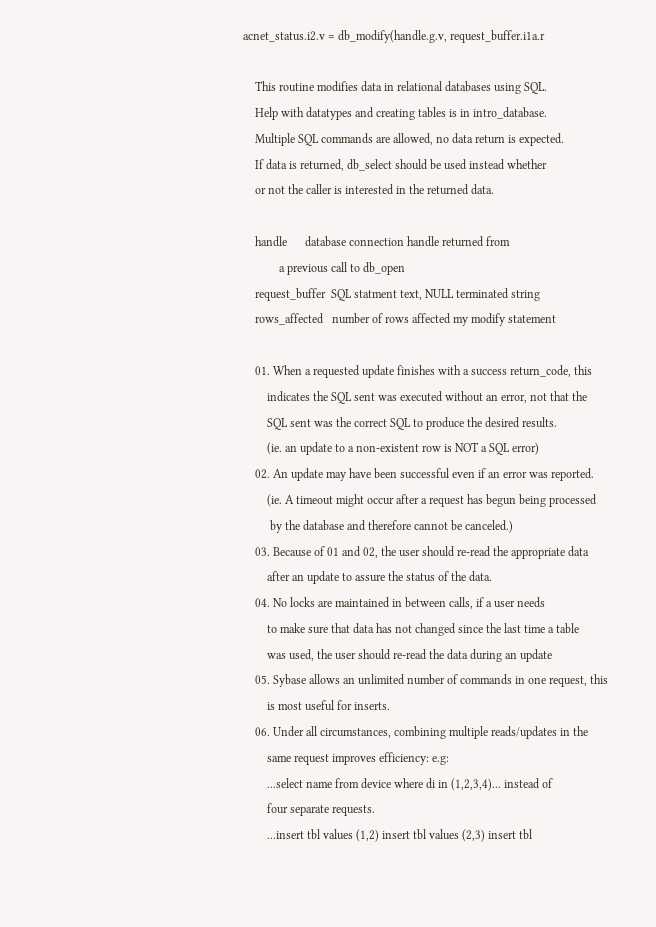acnet_status.i2.v = db_modify(handle.g.v, request_buffer.i1a.r

    This routine modifies data in relational databases using SQL.
    Help with datatypes and creating tables is in intro_database.
    Multiple SQL commands are allowed, no data return is expected.
    If data is returned, db_select should be used instead whether
    or not the caller is interested in the returned data.

    handle      database connection handle returned from
            a previous call to db_open
    request_buffer  SQL statment text, NULL terminated string
    rows_affected   number of rows affected my modify statement

    01. When a requested update finishes with a success return_code, this
        indicates the SQL sent was executed without an error, not that the
        SQL sent was the correct SQL to produce the desired results.
        (ie. an update to a non-existent row is NOT a SQL error)
    02. An update may have been successful even if an error was reported.
        (ie. A timeout might occur after a request has begun being processed
         by the database and therefore cannot be canceled.)
    03. Because of 01 and 02, the user should re-read the appropriate data
        after an update to assure the status of the data.
    04. No locks are maintained in between calls, if a user needs
        to make sure that data has not changed since the last time a table
        was used, the user should re-read the data during an update
    05. Sybase allows an unlimited number of commands in one request, this
        is most useful for inserts.
    06. Under all circumstances, combining multiple reads/updates in the
        same request improves efficiency: e.g:
        ...select name from device where di in (1,2,3,4)... instead of
        four separate requests.
        ...insert tbl values (1,2) insert tbl values (2,3) insert tbl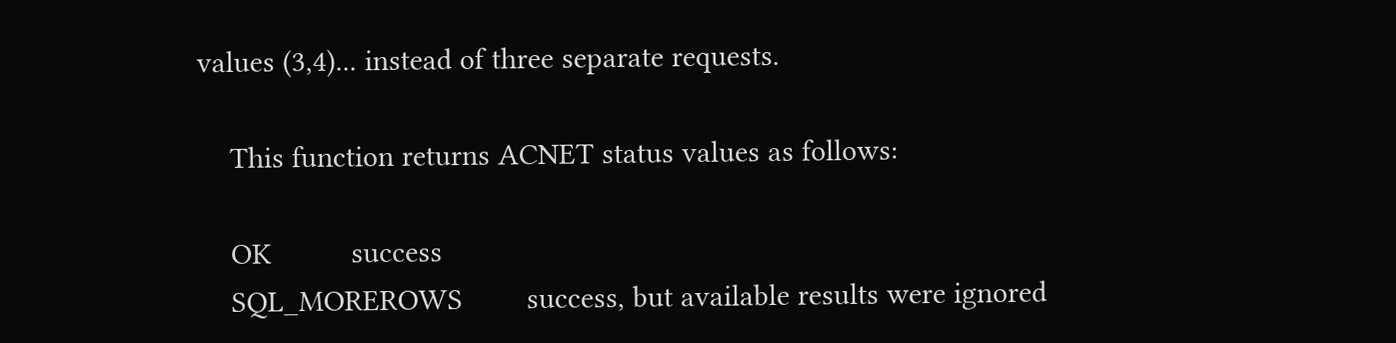values (3,4)... instead of three separate requests.

    This function returns ACNET status values as follows:

    OK          success
    SQL_MOREROWS        success, but available results were ignored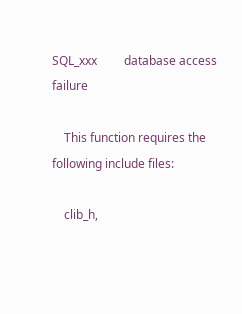SQL_xxx         database access failure

    This function requires the following include files:

    clib_h,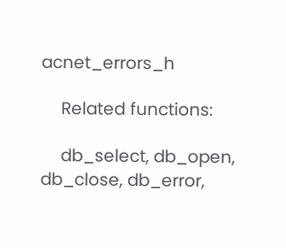acnet_errors_h

    Related functions:

    db_select, db_open, db_close, db_error,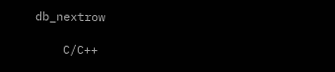db_nextrow

    C/C++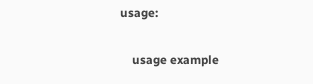usage:

    usage example